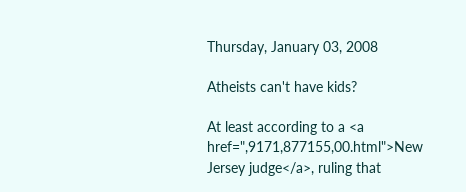Thursday, January 03, 2008

Atheists can't have kids?

At least according to a <a href=",9171,877155,00.html">New Jersey judge</a>, ruling that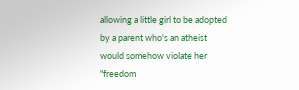allowing a little girl to be adopted by a parent who's an atheist would somehow violate her "freedom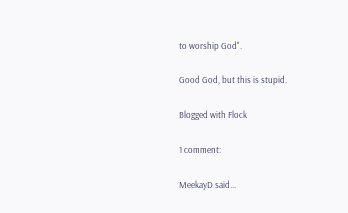to worship God".

Good God, but this is stupid.

Blogged with Flock

1 comment:

MeekayD said...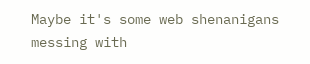Maybe it's some web shenanigans messing with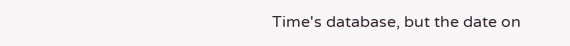Time's database, but the date on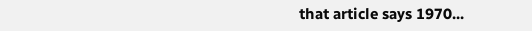that article says 1970...